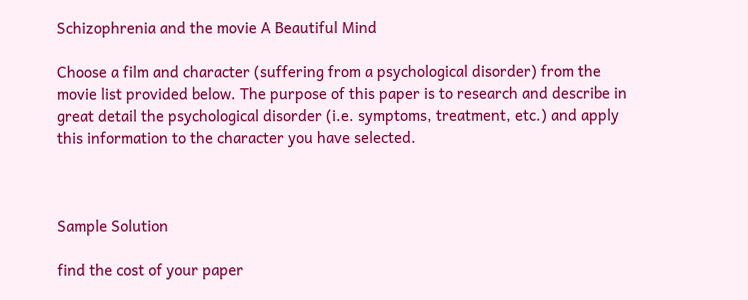Schizophrenia and the movie A Beautiful Mind

Choose a film and character (suffering from a psychological disorder) from the movie list provided below. The purpose of this paper is to research and describe in great detail the psychological disorder (i.e. symptoms, treatment, etc.) and apply this information to the character you have selected.



Sample Solution

find the cost of your paper